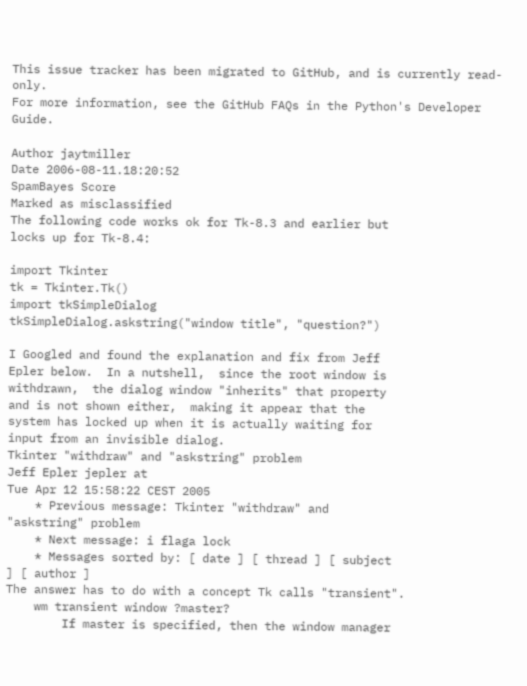This issue tracker has been migrated to GitHub, and is currently read-only.
For more information, see the GitHub FAQs in the Python's Developer Guide.

Author jaytmiller
Date 2006-08-11.18:20:52
SpamBayes Score
Marked as misclassified
The following code works ok for Tk-8.3 and earlier but
locks up for Tk-8.4:

import Tkinter
tk = Tkinter.Tk()
import tkSimpleDialog
tkSimpleDialog.askstring("window title", "question?")

I Googled and found the explanation and fix from Jeff
Epler below.  In a nutshell,  since the root window is
withdrawn,  the dialog window "inherits" that property
and is not shown either,  making it appear that the
system has locked up when it is actually waiting for
input from an invisible dialog.
Tkinter "withdraw" and "askstring" problem
Jeff Epler jepler at
Tue Apr 12 15:58:22 CEST 2005
    * Previous message: Tkinter "withdraw" and
"askstring" problem
    * Next message: i flaga lock
    * Messages sorted by: [ date ] [ thread ] [ subject
] [ author ]
The answer has to do with a concept Tk calls "transient".
    wm transient window ?master?
        If master is specified, then the window manager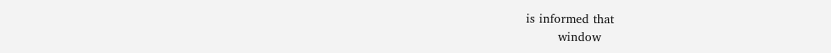is informed that
        window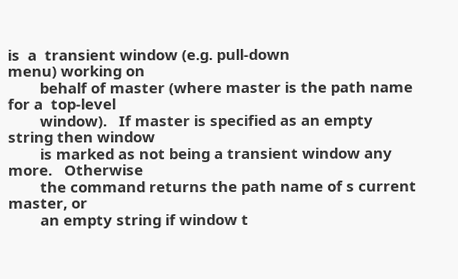is  a  transient window (e.g. pull-down
menu) working on
        behalf of master (where master is the path name
for a  top-level
        window).   If master is specified as an empty
string then window
        is marked as not being a transient window any
more.   Otherwise
        the command returns the path name of s current
master, or
        an empty string if window t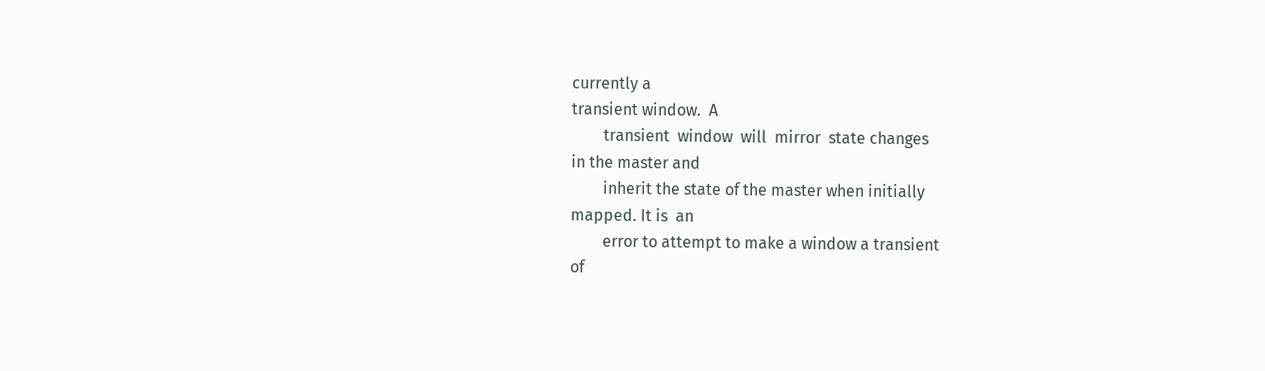currently a
transient window.  A
        transient  window  will  mirror  state changes
in the master and
        inherit the state of the master when initially
mapped. It is  an
        error to attempt to make a window a transient
of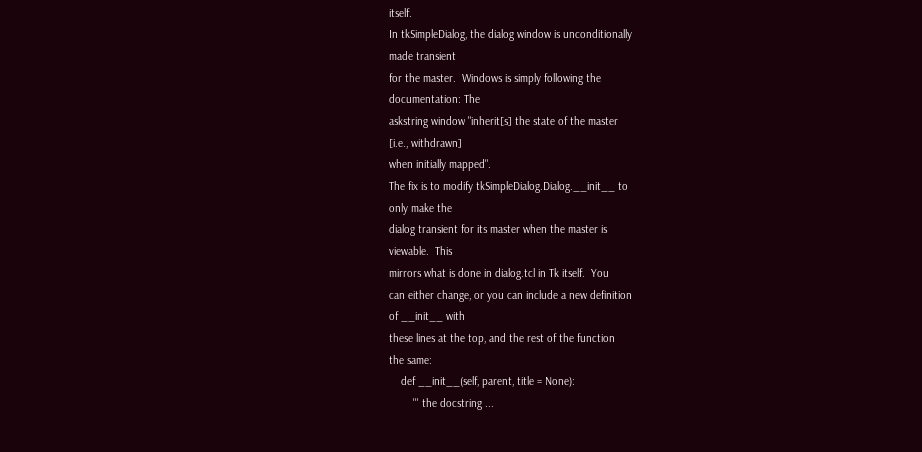itself.
In tkSimpleDialog, the dialog window is unconditionally
made transient
for the master.  Windows is simply following the
documentation: The
askstring window "inherit[s] the state of the master
[i.e., withdrawn]
when initially mapped".
The fix is to modify tkSimpleDialog.Dialog.__init__ to
only make the
dialog transient for its master when the master is
viewable.  This
mirrors what is done in dialog.tcl in Tk itself.  You
can either change, or you can include a new definition
of __init__ with
these lines at the top, and the rest of the function
the same:
    def __init__(self, parent, title = None):
        ''' the docstring ...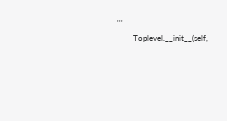'''
        Toplevel.__init__(self,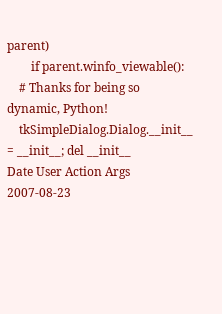parent)
        if parent.winfo_viewable():
    # Thanks for being so dynamic, Python!
    tkSimpleDialog.Dialog.__init__ = __init__; del __init__
Date User Action Args
2007-08-23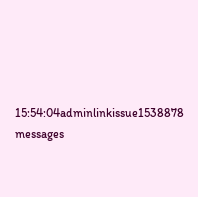15:54:04adminlinkissue1538878 messages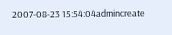2007-08-23 15:54:04admincreate